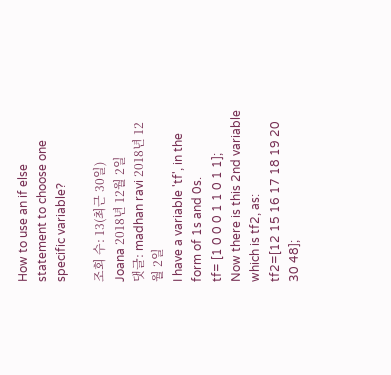How to use an if else statement to choose one specific variable?

조회 수: 13(최근 30일)
Joana 2018년 12월 2일
댓글: madhan ravi 2018년 12월 2일
I have a variable 'tf', in the form of 1s and 0s.
tf= [1 0 0 0 1 1 0 1 1];
Now there is this 2nd variable which is tf2, as:
tf2=[12 15 16 17 18 19 20 30 48];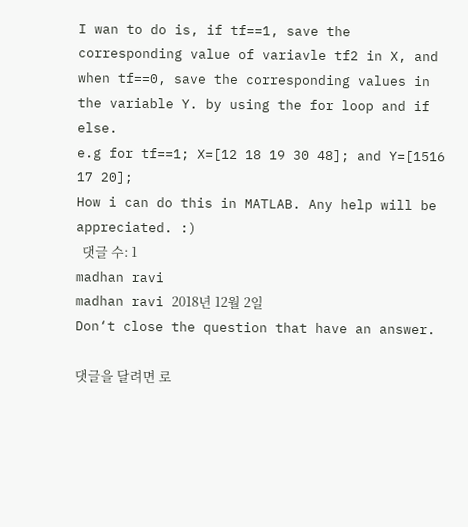I wan to do is, if tf==1, save the corresponding value of variavle tf2 in X, and when tf==0, save the corresponding values in the variable Y. by using the for loop and if else.
e.g for tf==1; X=[12 18 19 30 48]; and Y=[1516 17 20];
How i can do this in MATLAB. Any help will be appreciated. :)
  댓글 수: 1
madhan ravi
madhan ravi 2018년 12월 2일
Don‘t close the question that have an answer.

댓글을 달려면 로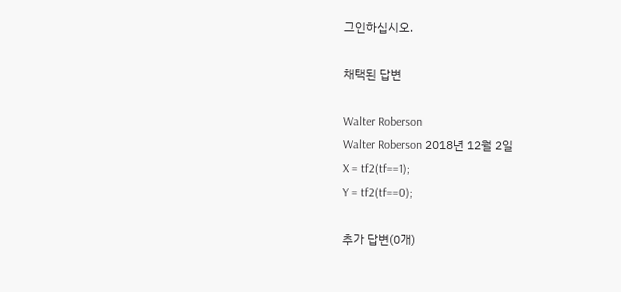그인하십시오.

채택된 답변

Walter Roberson
Walter Roberson 2018년 12월 2일
X = tf2(tf==1);
Y = tf2(tf==0);

추가 답변(0개)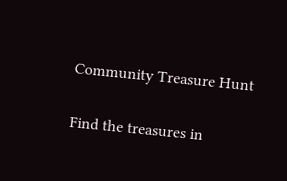Community Treasure Hunt

Find the treasures in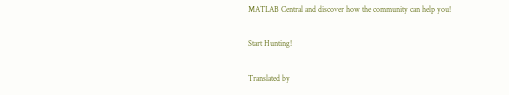MATLAB Central and discover how the community can help you!

Start Hunting!

Translated by